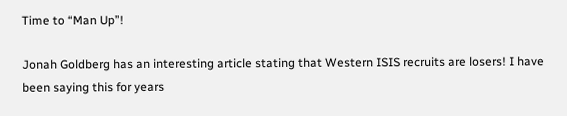Time to “Man Up”!

Jonah Goldberg has an interesting article stating that Western ISIS recruits are losers! I have been saying this for years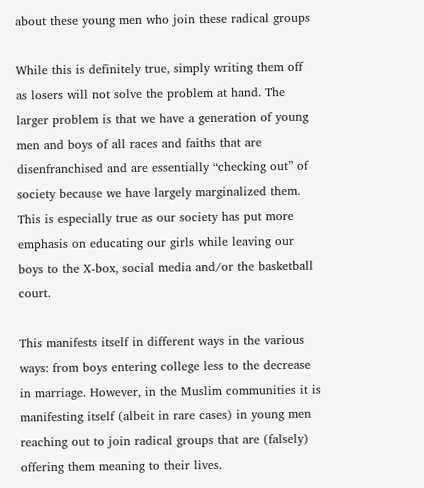about these young men who join these radical groups

While this is definitely true, simply writing them off as losers will not solve the problem at hand. The larger problem is that we have a generation of young men and boys of all races and faiths that are disenfranchised and are essentially “checking out” of society because we have largely marginalized them. This is especially true as our society has put more emphasis on educating our girls while leaving our boys to the X-box, social media and/or the basketball court.

This manifests itself in different ways in the various ways: from boys entering college less to the decrease in marriage. However, in the Muslim communities it is manifesting itself (albeit in rare cases) in young men reaching out to join radical groups that are (falsely) offering them meaning to their lives.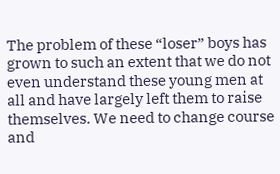The problem of these “loser” boys has grown to such an extent that we do not even understand these young men at all and have largely left them to raise themselves. We need to change course and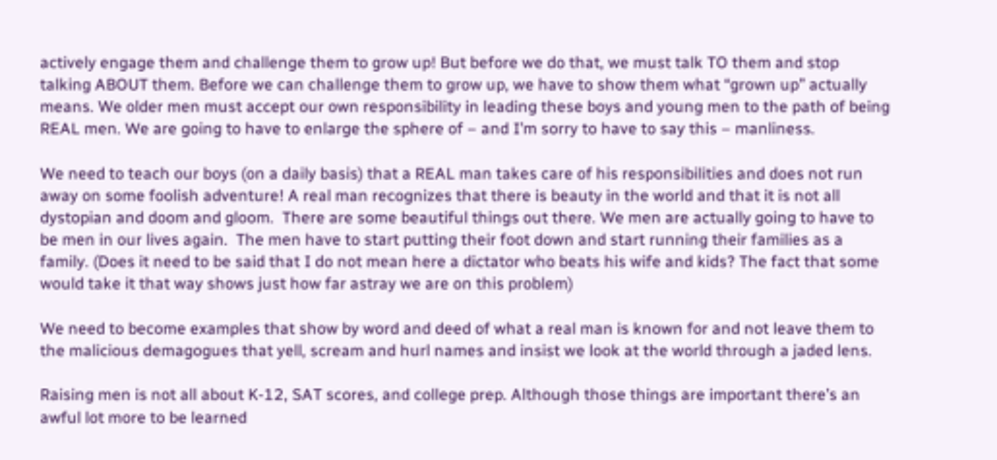actively engage them and challenge them to grow up! But before we do that, we must talk TO them and stop talking ABOUT them. Before we can challenge them to grow up, we have to show them what “grown up” actually means. We older men must accept our own responsibility in leading these boys and young men to the path of being REAL men. We are going to have to enlarge the sphere of – and I’m sorry to have to say this – manliness.

We need to teach our boys (on a daily basis) that a REAL man takes care of his responsibilities and does not run away on some foolish adventure! A real man recognizes that there is beauty in the world and that it is not all dystopian and doom and gloom.  There are some beautiful things out there. We men are actually going to have to be men in our lives again.  The men have to start putting their foot down and start running their families as a family. (Does it need to be said that I do not mean here a dictator who beats his wife and kids? The fact that some would take it that way shows just how far astray we are on this problem)

We need to become examples that show by word and deed of what a real man is known for and not leave them to the malicious demagogues that yell, scream and hurl names and insist we look at the world through a jaded lens.

Raising men is not all about K-12, SAT scores, and college prep. Although those things are important there’s an awful lot more to be learned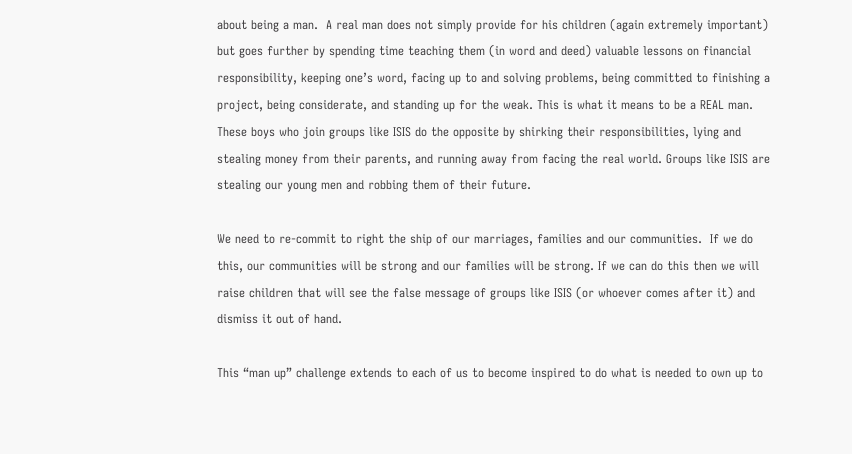about being a man.  A real man does not simply provide for his children (again extremely important) but goes further by spending time teaching them (in word and deed) valuable lessons on financial responsibility, keeping one’s word, facing up to and solving problems, being committed to finishing a project, being considerate, and standing up for the weak. This is what it means to be a REAL man. These boys who join groups like ISIS do the opposite by shirking their responsibilities, lying and stealing money from their parents, and running away from facing the real world. Groups like ISIS are stealing our young men and robbing them of their future.

We need to re-commit to right the ship of our marriages, families and our communities.  If we do this, our communities will be strong and our families will be strong. If we can do this then we will raise children that will see the false message of groups like ISIS (or whoever comes after it) and dismiss it out of hand.

This “man up” challenge extends to each of us to become inspired to do what is needed to own up to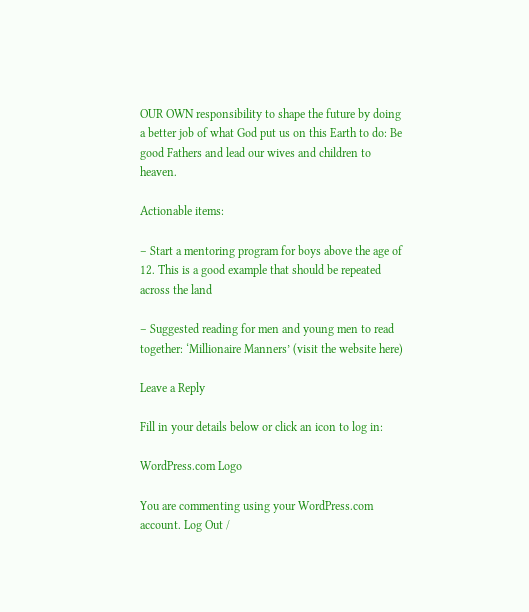OUR OWN responsibility to shape the future by doing a better job of what God put us on this Earth to do: Be good Fathers and lead our wives and children to heaven.

Actionable items:

– Start a mentoring program for boys above the age of 12. This is a good example that should be repeated across the land

– Suggested reading for men and young men to read together: ‘Millionaire Manners’ (visit the website here)

Leave a Reply

Fill in your details below or click an icon to log in:

WordPress.com Logo

You are commenting using your WordPress.com account. Log Out /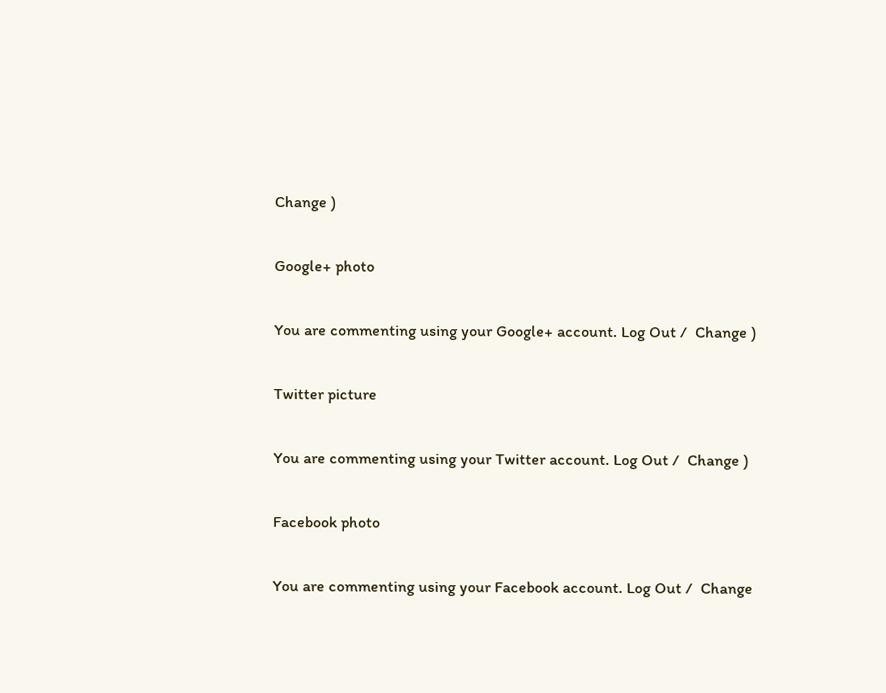Change )

Google+ photo

You are commenting using your Google+ account. Log Out /  Change )

Twitter picture

You are commenting using your Twitter account. Log Out /  Change )

Facebook photo

You are commenting using your Facebook account. Log Out /  Change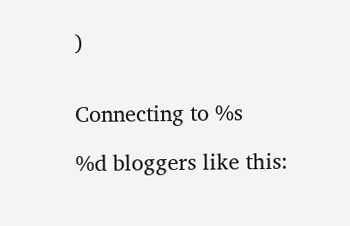)


Connecting to %s

%d bloggers like this: